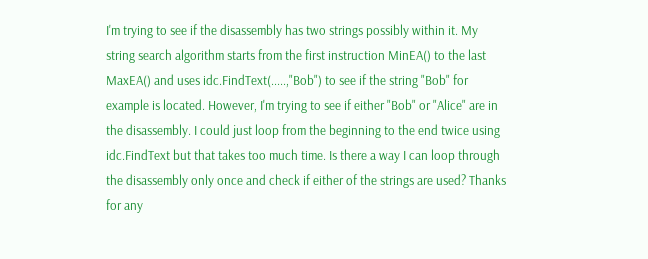I'm trying to see if the disassembly has two strings possibly within it. My string search algorithm starts from the first instruction MinEA() to the last MaxEA() and uses idc.FindText(.....,"Bob") to see if the string "Bob" for example is located. However, I'm trying to see if either "Bob" or "Alice" are in the disassembly. I could just loop from the beginning to the end twice using idc.FindText but that takes too much time. Is there a way I can loop through the disassembly only once and check if either of the strings are used? Thanks for any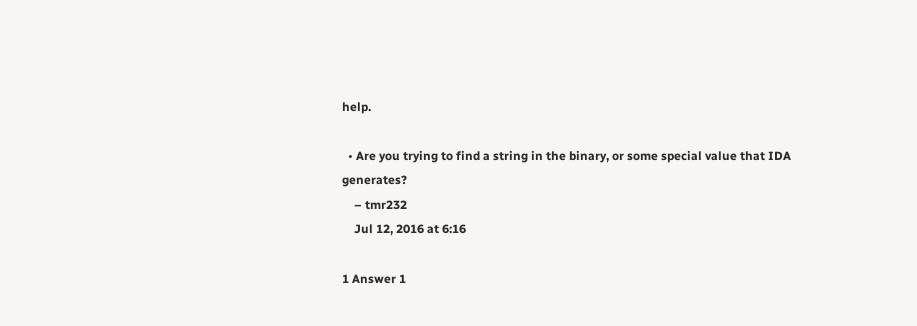help.

  • Are you trying to find a string in the binary, or some special value that IDA generates?
    – tmr232
    Jul 12, 2016 at 6:16

1 Answer 1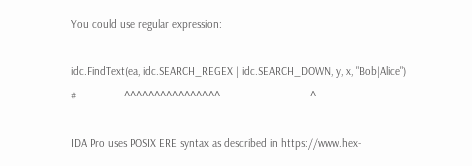You could use regular expression:

idc.FindText(ea, idc.SEARCH_REGEX | idc.SEARCH_DOWN, y, x, "Bob|Alice")
#                ^^^^^^^^^^^^^^^^                              ^

IDA Pro uses POSIX ERE syntax as described in https://www.hex-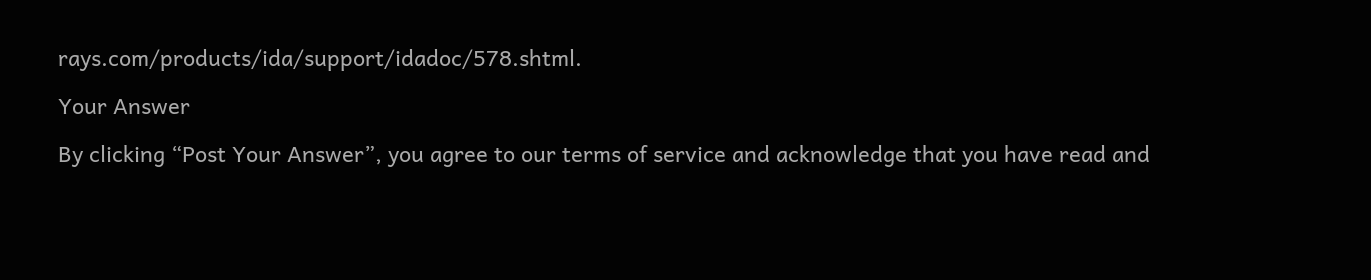rays.com/products/ida/support/idadoc/578.shtml.

Your Answer

By clicking “Post Your Answer”, you agree to our terms of service and acknowledge that you have read and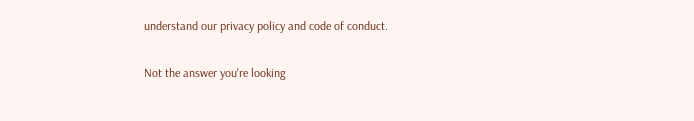understand our privacy policy and code of conduct.

Not the answer you're looking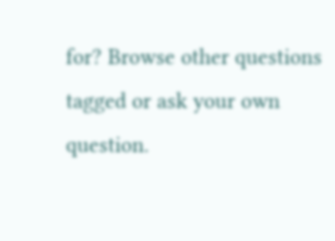for? Browse other questions tagged or ask your own question.